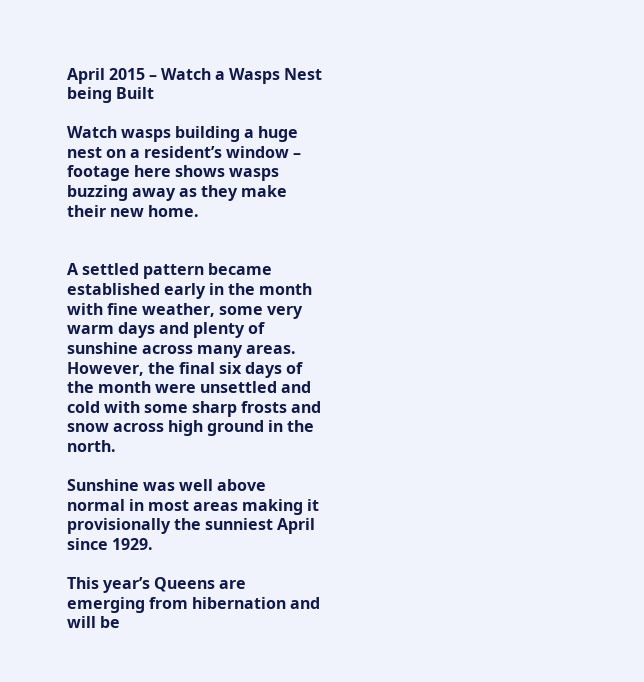April 2015 – Watch a Wasps Nest being Built

Watch wasps building a huge nest on a resident’s window – footage here shows wasps buzzing away as they make their new home.


A settled pattern became established early in the month with fine weather, some very warm days and plenty of sunshine across many areas. However, the final six days of the month were unsettled and cold with some sharp frosts and snow across high ground in the north.

Sunshine was well above normal in most areas making it provisionally the sunniest April since 1929.

This year’s Queens are emerging from hibernation and will be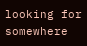looking for somewhere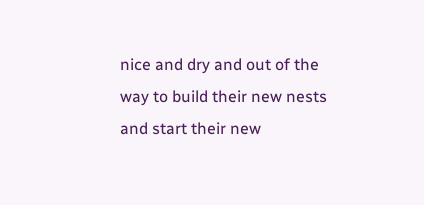nice and dry and out of the way to build their new nests and start their new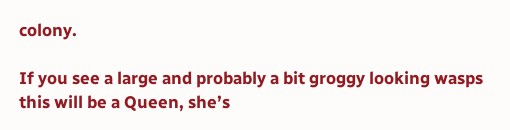colony.

If you see a large and probably a bit groggy looking wasps this will be a Queen, she’s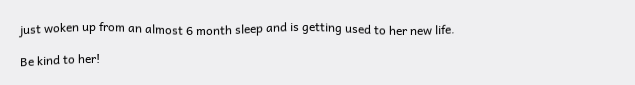just woken up from an almost 6 month sleep and is getting used to her new life.

Be kind to her!